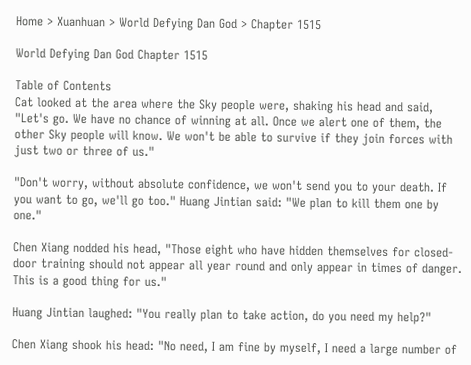Home > Xuanhuan > World Defying Dan God > Chapter 1515

World Defying Dan God Chapter 1515

Table of Contents
Cat looked at the area where the Sky people were, shaking his head and said, "Let's go. We have no chance of winning at all. Once we alert one of them, the other Sky people will know. We won't be able to survive if they join forces with just two or three of us."

"Don't worry, without absolute confidence, we won't send you to your death. If you want to go, we'll go too." Huang Jintian said: "We plan to kill them one by one."

Chen Xiang nodded his head, "Those eight who have hidden themselves for closed-door training should not appear all year round and only appear in times of danger. This is a good thing for us."

Huang Jintian laughed: "You really plan to take action, do you need my help?"

Chen Xiang shook his head: "No need, I am fine by myself, I need a large number of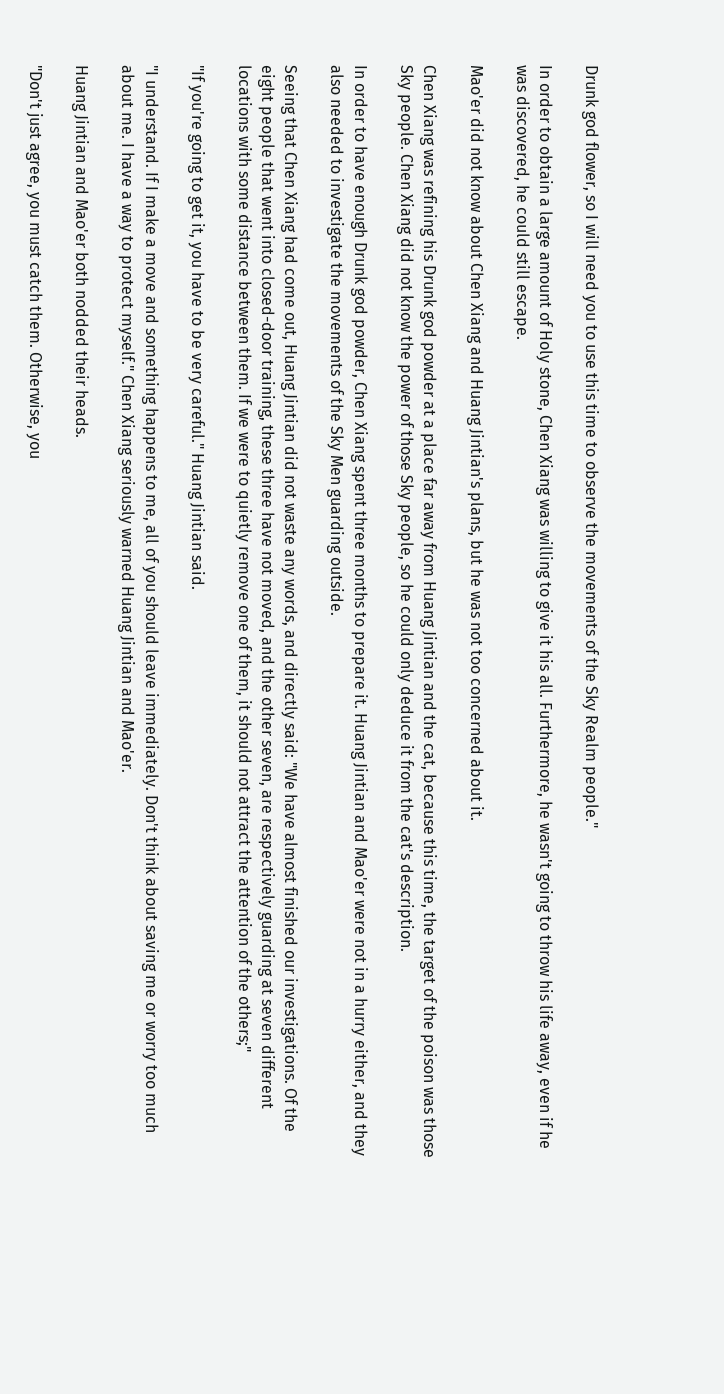Drunk god flower, so I will need you to use this time to observe the movements of the Sky Realm people."

In order to obtain a large amount of Holy stone, Chen Xiang was willing to give it his all. Furthermore, he wasn't going to throw his life away, even if he was discovered, he could still escape.

Mao'er did not know about Chen Xiang and Huang Jintian's plans, but he was not too concerned about it.

Chen Xiang was refining his Drunk god powder at a place far away from Huang Jintian and the cat, because this time, the target of the poison was those Sky people. Chen Xiang did not know the power of those Sky people, so he could only deduce it from the cat's description.

In order to have enough Drunk god powder, Chen Xiang spent three months to prepare it. Huang Jintian and Mao'er were not in a hurry either, and they also needed to investigate the movements of the Sky Men guarding outside.

Seeing that Chen Xiang had come out, Huang Jintian did not waste any words, and directly said: "We have almost finished our investigations. Of the eight people that went into closed-door training, these three have not moved, and the other seven, are respectively guarding at seven different locations with some distance between them. If we were to quietly remove one of them, it should not attract the attention of the others;"

"If you're going to get it, you have to be very careful." Huang Jintian said.

"I understand. If I make a move and something happens to me, all of you should leave immediately. Don't think about saving me or worry too much about me. I have a way to protect myself." Chen Xiang seriously warned Huang Jintian and Mao'er.

Huang Jintian and Mao'er both nodded their heads.

"Don't just agree, you must catch them. Otherwise, you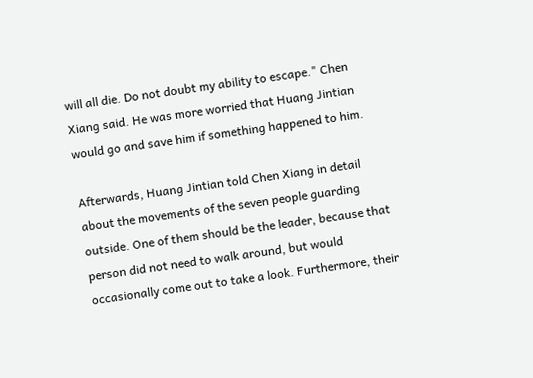will all die. Do not doubt my ability to escape." Chen Xiang said. He was more worried that Huang Jintian would go and save him if something happened to him.

Afterwards, Huang Jintian told Chen Xiang in detail about the movements of the seven people guarding outside. One of them should be the leader, because that person did not need to walk around, but would occasionally come out to take a look. Furthermore, their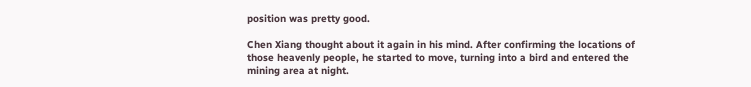position was pretty good.

Chen Xiang thought about it again in his mind. After confirming the locations of those heavenly people, he started to move, turning into a bird and entered the mining area at night.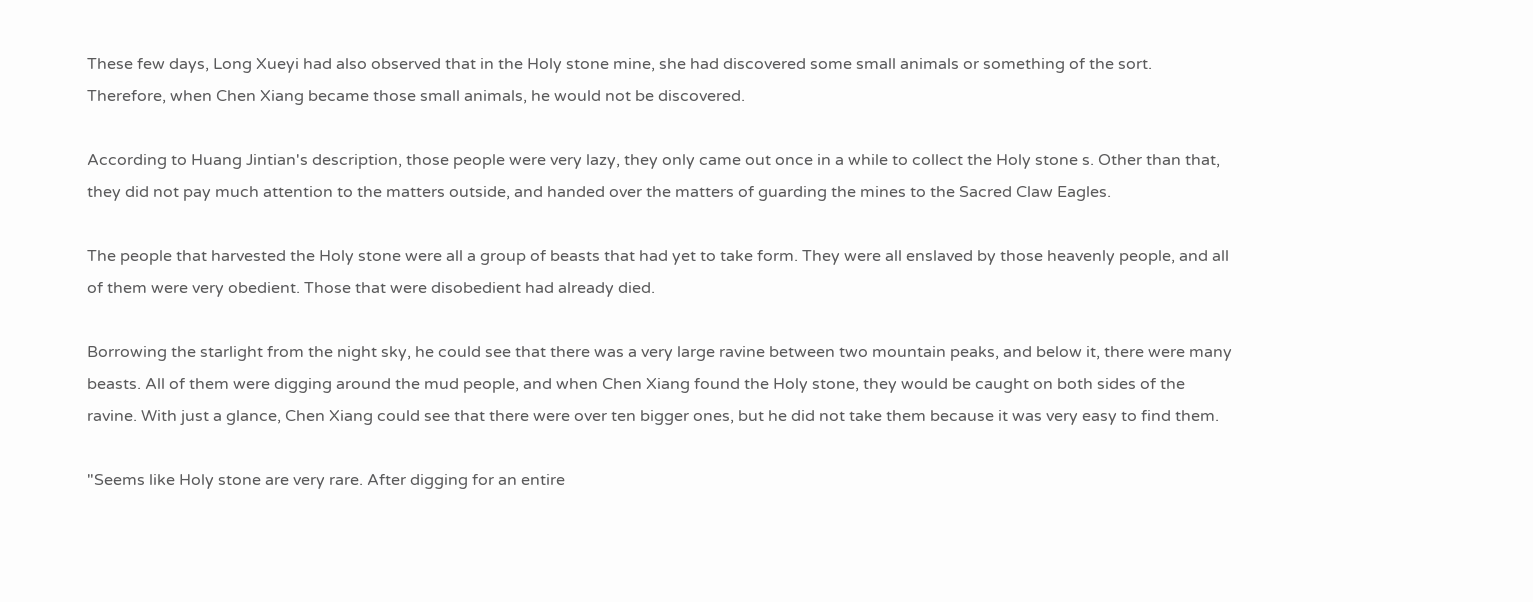These few days, Long Xueyi had also observed that in the Holy stone mine, she had discovered some small animals or something of the sort. Therefore, when Chen Xiang became those small animals, he would not be discovered.

According to Huang Jintian's description, those people were very lazy, they only came out once in a while to collect the Holy stone s. Other than that, they did not pay much attention to the matters outside, and handed over the matters of guarding the mines to the Sacred Claw Eagles.

The people that harvested the Holy stone were all a group of beasts that had yet to take form. They were all enslaved by those heavenly people, and all of them were very obedient. Those that were disobedient had already died.

Borrowing the starlight from the night sky, he could see that there was a very large ravine between two mountain peaks, and below it, there were many beasts. All of them were digging around the mud people, and when Chen Xiang found the Holy stone, they would be caught on both sides of the ravine. With just a glance, Chen Xiang could see that there were over ten bigger ones, but he did not take them because it was very easy to find them.

"Seems like Holy stone are very rare. After digging for an entire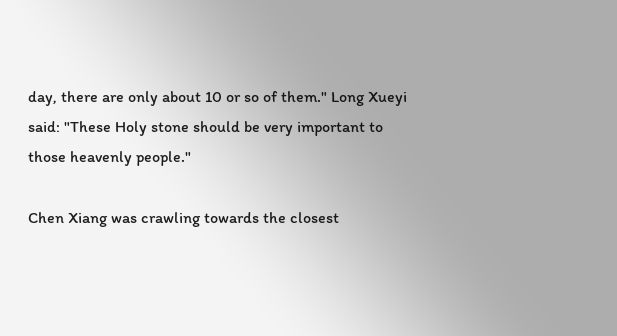day, there are only about 10 or so of them." Long Xueyi said: "These Holy stone should be very important to those heavenly people."

Chen Xiang was crawling towards the closest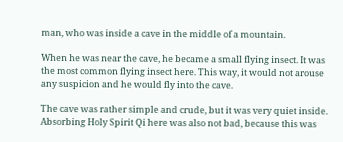man, who was inside a cave in the middle of a mountain.

When he was near the cave, he became a small flying insect. It was the most common flying insect here. This way, it would not arouse any suspicion and he would fly into the cave.

The cave was rather simple and crude, but it was very quiet inside. Absorbing Holy Spirit Qi here was also not bad, because this was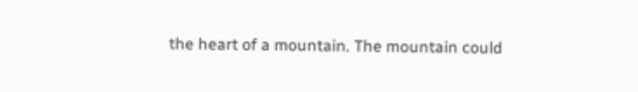the heart of a mountain. The mountain could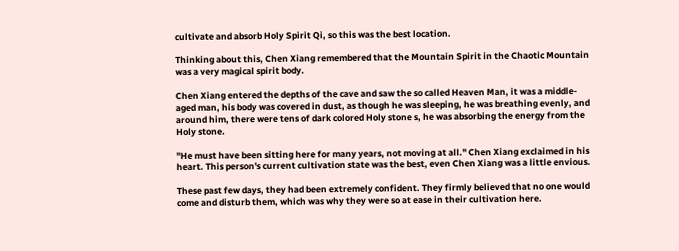cultivate and absorb Holy Spirit Qi, so this was the best location.

Thinking about this, Chen Xiang remembered that the Mountain Spirit in the Chaotic Mountain was a very magical spirit body.

Chen Xiang entered the depths of the cave and saw the so called Heaven Man, it was a middle-aged man, his body was covered in dust, as though he was sleeping, he was breathing evenly, and around him, there were tens of dark colored Holy stone s, he was absorbing the energy from the Holy stone.

"He must have been sitting here for many years, not moving at all." Chen Xiang exclaimed in his heart. This person's current cultivation state was the best, even Chen Xiang was a little envious.

These past few days, they had been extremely confident. They firmly believed that no one would come and disturb them, which was why they were so at ease in their cultivation here.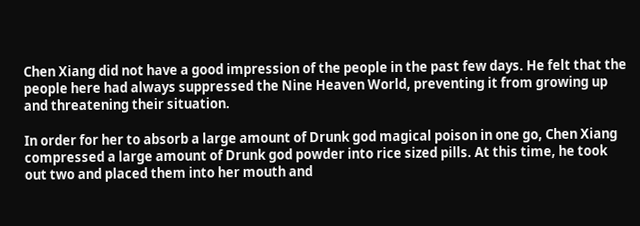Chen Xiang did not have a good impression of the people in the past few days. He felt that the people here had always suppressed the Nine Heaven World, preventing it from growing up and threatening their situation.

In order for her to absorb a large amount of Drunk god magical poison in one go, Chen Xiang compressed a large amount of Drunk god powder into rice sized pills. At this time, he took out two and placed them into her mouth and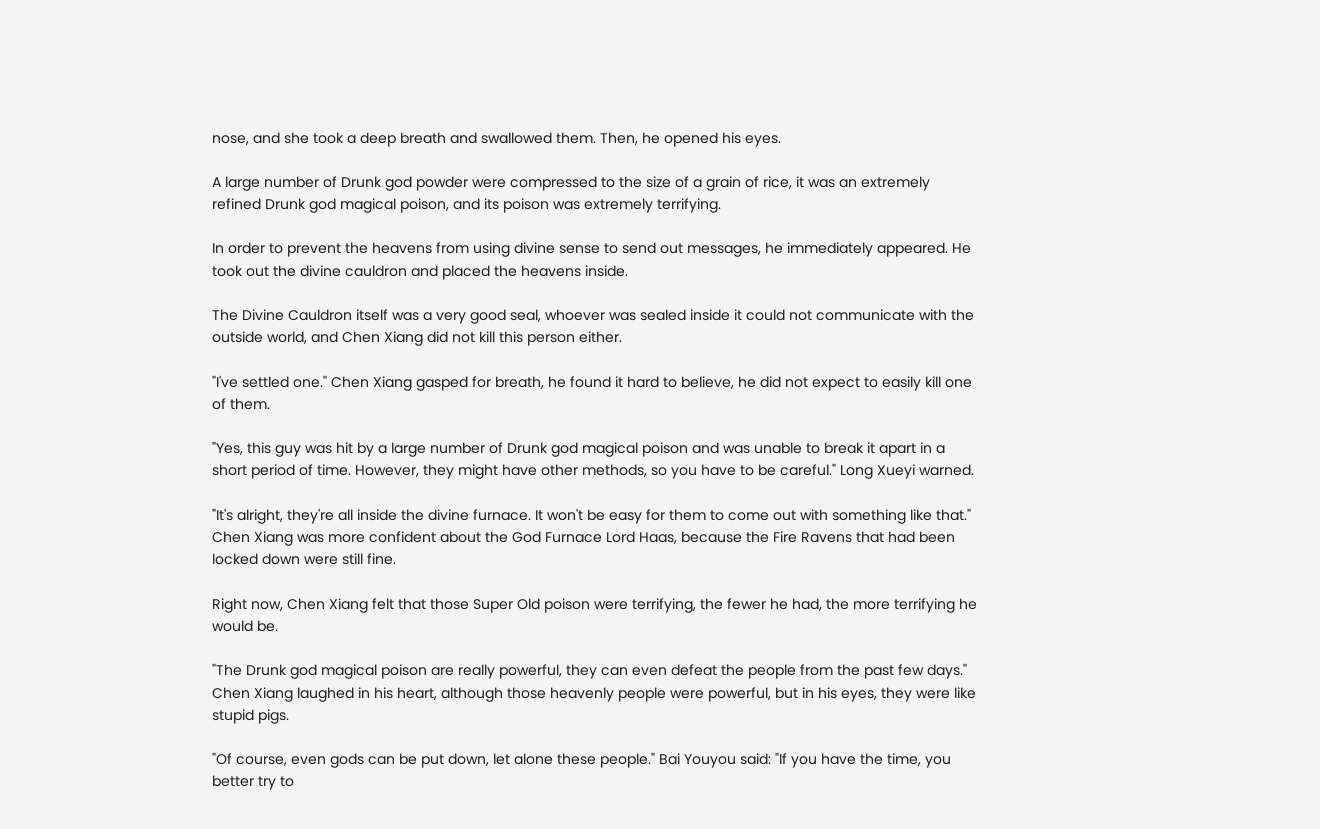nose, and she took a deep breath and swallowed them. Then, he opened his eyes.

A large number of Drunk god powder were compressed to the size of a grain of rice, it was an extremely refined Drunk god magical poison, and its poison was extremely terrifying.

In order to prevent the heavens from using divine sense to send out messages, he immediately appeared. He took out the divine cauldron and placed the heavens inside.

The Divine Cauldron itself was a very good seal, whoever was sealed inside it could not communicate with the outside world, and Chen Xiang did not kill this person either.

"I've settled one." Chen Xiang gasped for breath, he found it hard to believe, he did not expect to easily kill one of them.

"Yes, this guy was hit by a large number of Drunk god magical poison and was unable to break it apart in a short period of time. However, they might have other methods, so you have to be careful." Long Xueyi warned.

"It's alright, they're all inside the divine furnace. It won't be easy for them to come out with something like that." Chen Xiang was more confident about the God Furnace Lord Haas, because the Fire Ravens that had been locked down were still fine.

Right now, Chen Xiang felt that those Super Old poison were terrifying, the fewer he had, the more terrifying he would be.

"The Drunk god magical poison are really powerful, they can even defeat the people from the past few days." Chen Xiang laughed in his heart, although those heavenly people were powerful, but in his eyes, they were like stupid pigs.

"Of course, even gods can be put down, let alone these people." Bai Youyou said: "If you have the time, you better try to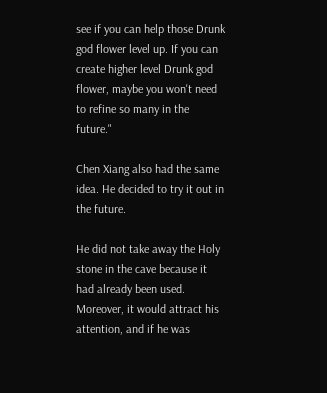see if you can help those Drunk god flower level up. If you can create higher level Drunk god flower, maybe you won't need to refine so many in the future."

Chen Xiang also had the same idea. He decided to try it out in the future.

He did not take away the Holy stone in the cave because it had already been used. Moreover, it would attract his attention, and if he was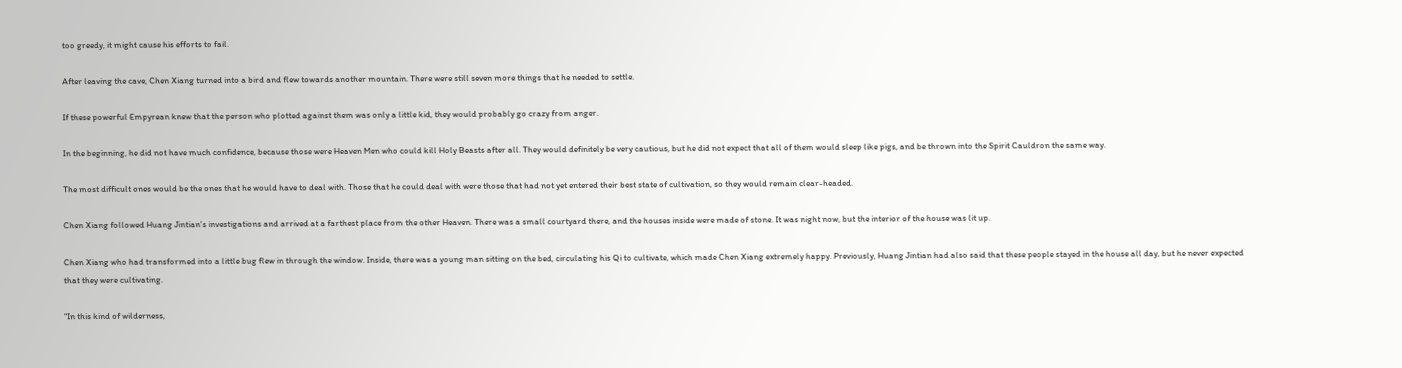too greedy, it might cause his efforts to fail.

After leaving the cave, Chen Xiang turned into a bird and flew towards another mountain. There were still seven more things that he needed to settle.

If these powerful Empyrean knew that the person who plotted against them was only a little kid, they would probably go crazy from anger.

In the beginning, he did not have much confidence, because those were Heaven Men who could kill Holy Beasts after all. They would definitely be very cautious, but he did not expect that all of them would sleep like pigs, and be thrown into the Spirit Cauldron the same way.

The most difficult ones would be the ones that he would have to deal with. Those that he could deal with were those that had not yet entered their best state of cultivation, so they would remain clear-headed.

Chen Xiang followed Huang Jintian's investigations and arrived at a farthest place from the other Heaven. There was a small courtyard there, and the houses inside were made of stone. It was night now, but the interior of the house was lit up.

Chen Xiang who had transformed into a little bug flew in through the window. Inside, there was a young man sitting on the bed, circulating his Qi to cultivate, which made Chen Xiang extremely happy. Previously, Huang Jintian had also said that these people stayed in the house all day, but he never expected that they were cultivating.

"In this kind of wilderness,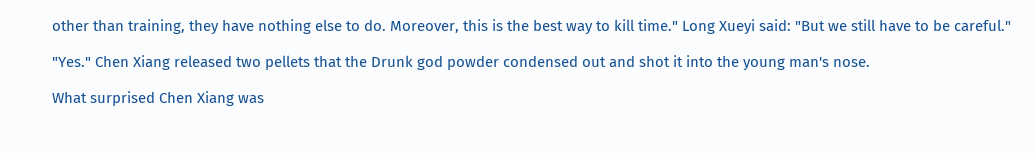other than training, they have nothing else to do. Moreover, this is the best way to kill time." Long Xueyi said: "But we still have to be careful."

"Yes." Chen Xiang released two pellets that the Drunk god powder condensed out and shot it into the young man's nose.

What surprised Chen Xiang was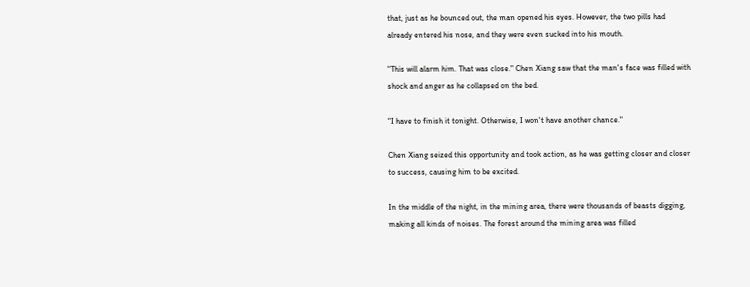that, just as he bounced out, the man opened his eyes. However, the two pills had already entered his nose, and they were even sucked into his mouth.

"This will alarm him. That was close." Chen Xiang saw that the man's face was filled with shock and anger as he collapsed on the bed.

"I have to finish it tonight. Otherwise, I won't have another chance."

Chen Xiang seized this opportunity and took action, as he was getting closer and closer to success, causing him to be excited.

In the middle of the night, in the mining area, there were thousands of beasts digging, making all kinds of noises. The forest around the mining area was filled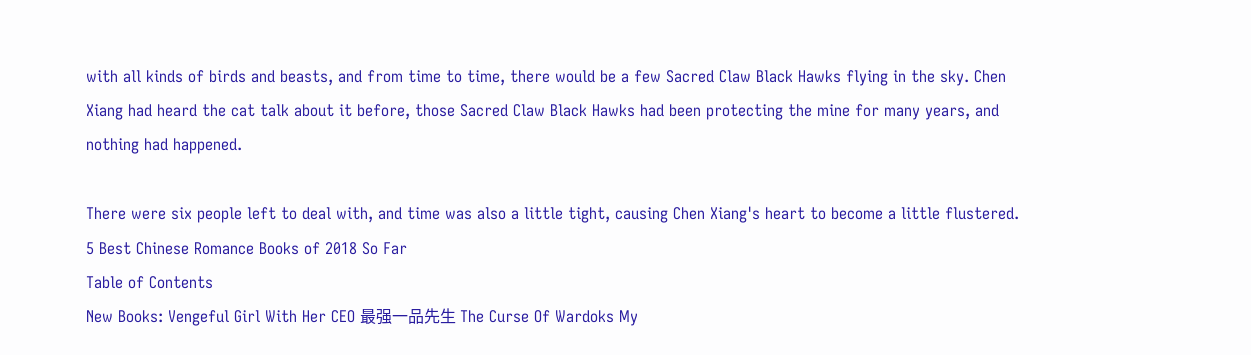with all kinds of birds and beasts, and from time to time, there would be a few Sacred Claw Black Hawks flying in the sky. Chen Xiang had heard the cat talk about it before, those Sacred Claw Black Hawks had been protecting the mine for many years, and nothing had happened.

There were six people left to deal with, and time was also a little tight, causing Chen Xiang's heart to become a little flustered.
5 Best Chinese Romance Books of 2018 So Far
Table of Contents
New Books: Vengeful Girl With Her CEO 最强一品先生 The Curse Of Wardoks My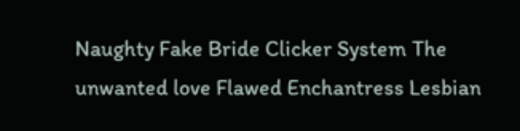Naughty Fake Bride Clicker System The unwanted love Flawed Enchantress Lesbian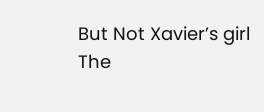But Not Xavier’s girl The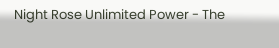Night Rose Unlimited Power - The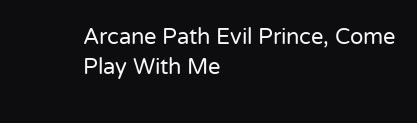Arcane Path Evil Prince, Come Play With Me